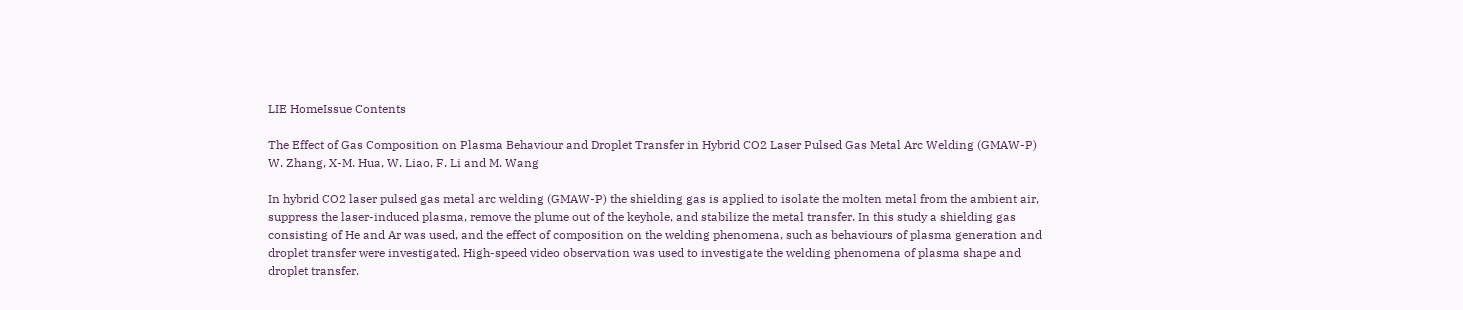LIE HomeIssue Contents

The Effect of Gas Composition on Plasma Behaviour and Droplet Transfer in Hybrid CO2 Laser Pulsed Gas Metal Arc Welding (GMAW-P)
W. Zhang, X-M. Hua, W. Liao, F. Li and M. Wang

In hybrid CO2 laser pulsed gas metal arc welding (GMAW-P) the shielding gas is applied to isolate the molten metal from the ambient air, suppress the laser-induced plasma, remove the plume out of the keyhole, and stabilize the metal transfer. In this study a shielding gas consisting of He and Ar was used, and the effect of composition on the welding phenomena, such as behaviours of plasma generation and droplet transfer were investigated. High-speed video observation was used to investigate the welding phenomena of plasma shape and droplet transfer.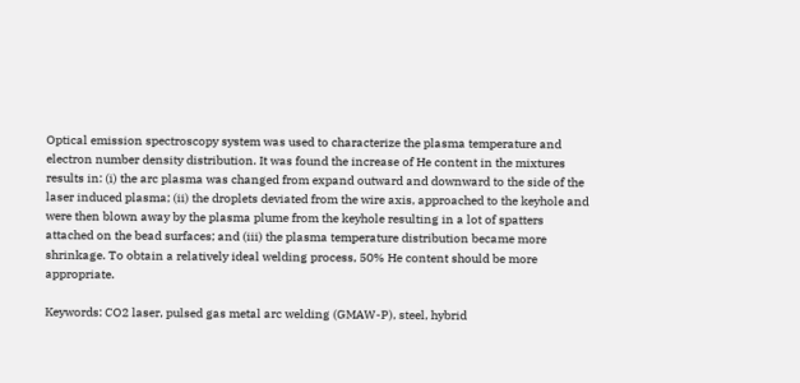Optical emission spectroscopy system was used to characterize the plasma temperature and electron number density distribution. It was found the increase of He content in the mixtures results in: (i) the arc plasma was changed from expand outward and downward to the side of the laser induced plasma; (ii) the droplets deviated from the wire axis, approached to the keyhole and were then blown away by the plasma plume from the keyhole resulting in a lot of spatters attached on the bead surfaces; and (iii) the plasma temperature distribution became more shrinkage. To obtain a relatively ideal welding process, 50% He content should be more appropriate.

Keywords: CO2 laser, pulsed gas metal arc welding (GMAW-P), steel, hybrid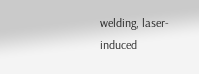welding, laser-induced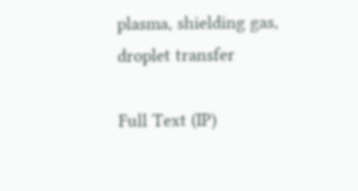plasma, shielding gas, droplet transfer

Full Text (IP)